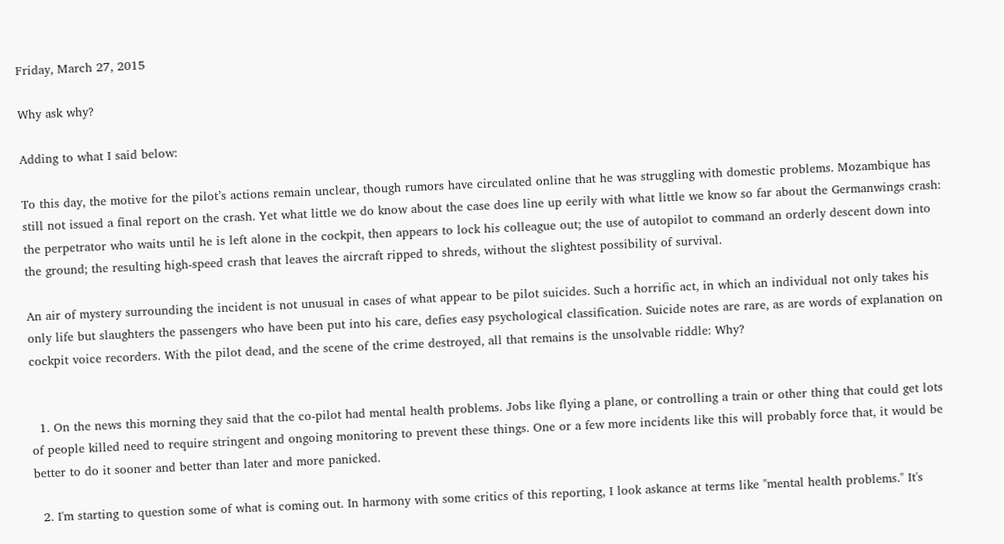Friday, March 27, 2015

Why ask why?

Adding to what I said below:

To this day, the motive for the pilot’s actions remain unclear, though rumors have circulated online that he was struggling with domestic problems. Mozambique has still not issued a final report on the crash. Yet what little we do know about the case does line up eerily with what little we know so far about the Germanwings crash: the perpetrator who waits until he is left alone in the cockpit, then appears to lock his colleague out; the use of autopilot to command an orderly descent down into the ground; the resulting high-speed crash that leaves the aircraft ripped to shreds, without the slightest possibility of survival.

An air of mystery surrounding the incident is not unusual in cases of what appear to be pilot suicides. Such a horrific act, in which an individual not only takes his only life but slaughters the passengers who have been put into his care, defies easy psychological classification. Suicide notes are rare, as are words of explanation on cockpit voice recorders. With the pilot dead, and the scene of the crime destroyed, all that remains is the unsolvable riddle: Why?


  1. On the news this morning they said that the co-pilot had mental health problems. Jobs like flying a plane, or controlling a train or other thing that could get lots of people killed need to require stringent and ongoing monitoring to prevent these things. One or a few more incidents like this will probably force that, it would be better to do it sooner and better than later and more panicked.

  2. I'm starting to question some of what is coming out. In harmony with some critics of this reporting, I look askance at terms like "mental health problems." It's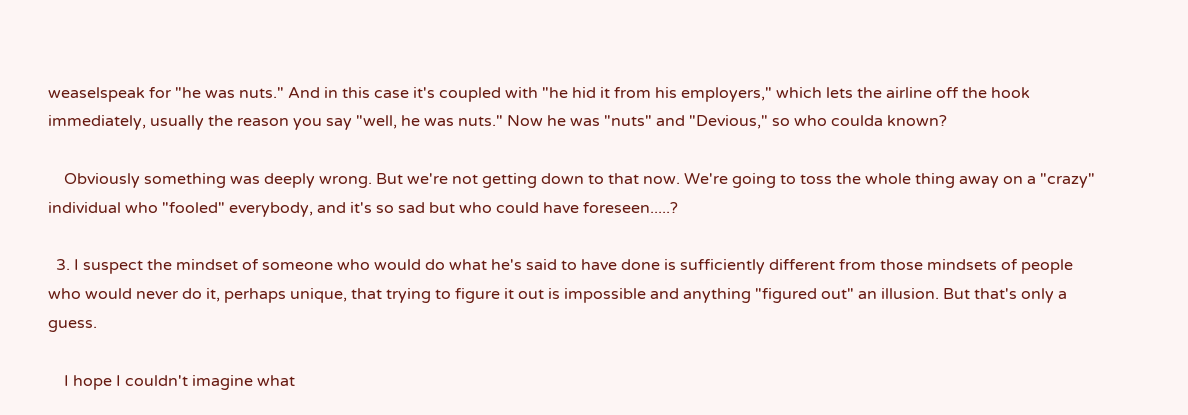weaselspeak for "he was nuts." And in this case it's coupled with "he hid it from his employers," which lets the airline off the hook immediately, usually the reason you say "well, he was nuts." Now he was "nuts" and "Devious," so who coulda known?

    Obviously something was deeply wrong. But we're not getting down to that now. We're going to toss the whole thing away on a "crazy" individual who "fooled" everybody, and it's so sad but who could have foreseen.....?

  3. I suspect the mindset of someone who would do what he's said to have done is sufficiently different from those mindsets of people who would never do it, perhaps unique, that trying to figure it out is impossible and anything "figured out" an illusion. But that's only a guess.

    I hope I couldn't imagine what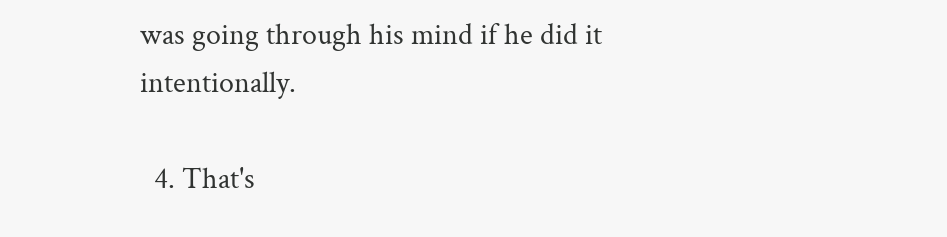was going through his mind if he did it intentionally.

  4. That's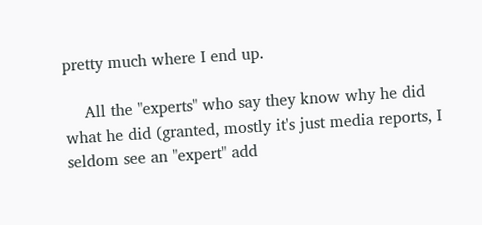pretty much where I end up.

    All the "experts" who say they know why he did what he did (granted, mostly it's just media reports, I seldom see an "expert" add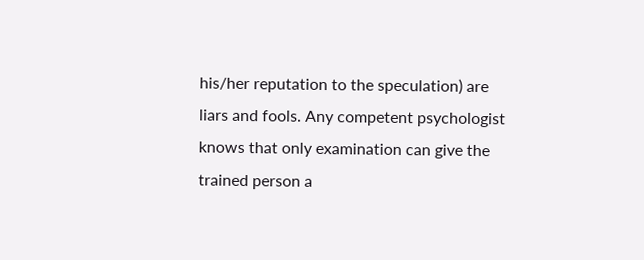his/her reputation to the speculation) are liars and fools. Any competent psychologist knows that only examination can give the trained person a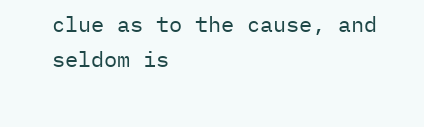clue as to the cause, and seldom is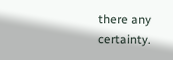there any certainty.